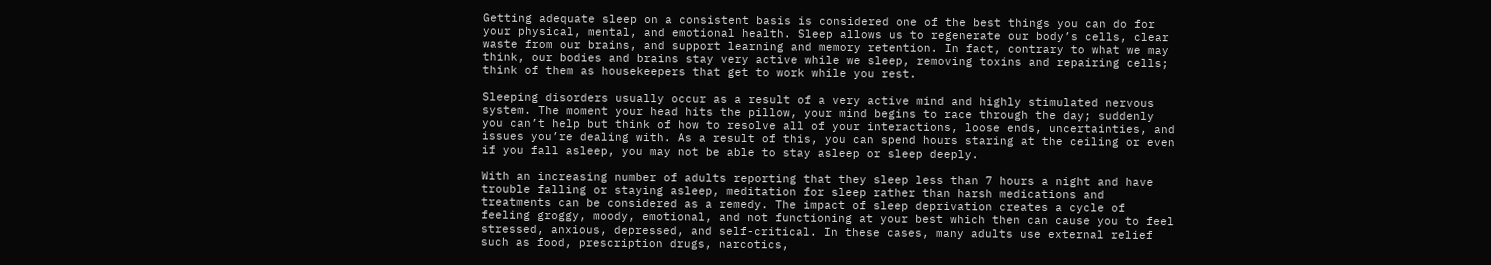Getting adequate sleep on a consistent basis is considered one of the best things you can do for your physical, mental, and emotional health. Sleep allows us to regenerate our body’s cells, clear waste from our brains, and support learning and memory retention. In fact, contrary to what we may think, our bodies and brains stay very active while we sleep, removing toxins and repairing cells; think of them as housekeepers that get to work while you rest.

Sleeping disorders usually occur as a result of a very active mind and highly stimulated nervous system. The moment your head hits the pillow, your mind begins to race through the day; suddenly you can’t help but think of how to resolve all of your interactions, loose ends, uncertainties, and issues you’re dealing with. As a result of this, you can spend hours staring at the ceiling or even if you fall asleep, you may not be able to stay asleep or sleep deeply.

With an increasing number of adults reporting that they sleep less than 7 hours a night and have trouble falling or staying asleep, meditation for sleep rather than harsh medications and treatments can be considered as a remedy. The impact of sleep deprivation creates a cycle of feeling groggy, moody, emotional, and not functioning at your best which then can cause you to feel stressed, anxious, depressed, and self-critical. In these cases, many adults use external relief such as food, prescription drugs, narcotics,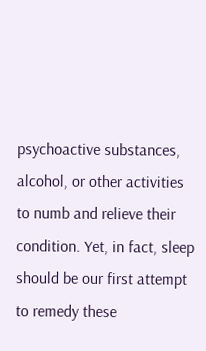psychoactive substances, alcohol, or other activities to numb and relieve their condition. Yet, in fact, sleep should be our first attempt to remedy these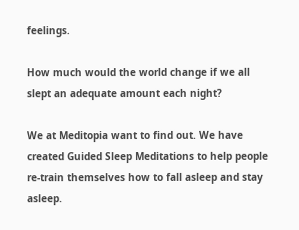feelings.

How much would the world change if we all slept an adequate amount each night?

We at Meditopia want to find out. We have created Guided Sleep Meditations to help people re-train themselves how to fall asleep and stay asleep.